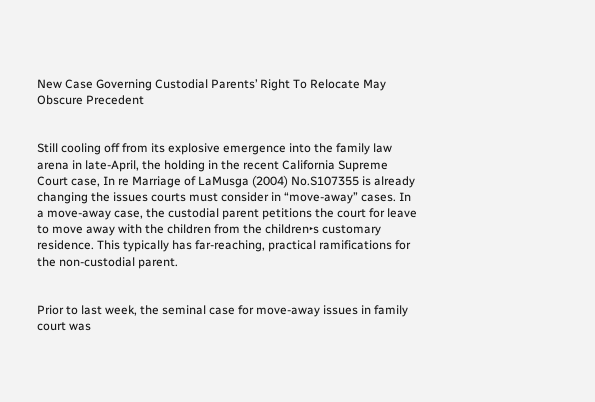New Case Governing Custodial Parents’ Right To Relocate May Obscure Precedent


Still cooling off from its explosive emergence into the family law arena in late-April, the holding in the recent California Supreme Court case, In re Marriage of LaMusga (2004) No.S107355 is already changing the issues courts must consider in “move-away” cases. In a move-away case, the custodial parent petitions the court for leave to move away with the children from the children‣s customary residence. This typically has far-reaching, practical ramifications for the non-custodial parent.


Prior to last week, the seminal case for move-away issues in family court was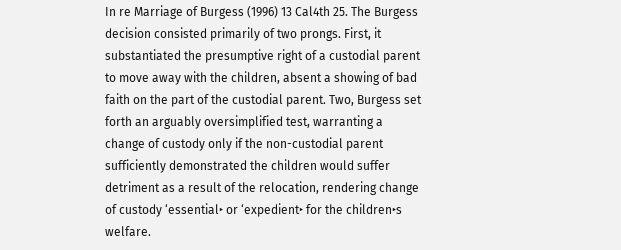In re Marriage of Burgess (1996) 13 Cal4th 25. The Burgess decision consisted primarily of two prongs. First, it substantiated the presumptive right of a custodial parent to move away with the children, absent a showing of bad faith on the part of the custodial parent. Two, Burgess set forth an arguably oversimplified test, warranting a change of custody only if the non-custodial parent sufficiently demonstrated the children would suffer detriment as a result of the relocation, rendering change of custody ‘essential‣ or ‘expedient‣ for the children‣s welfare.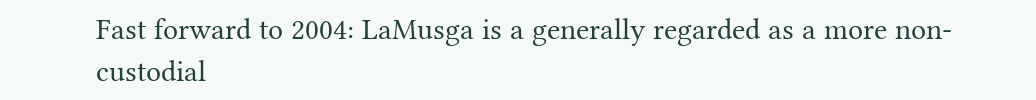Fast forward to 2004: LaMusga is a generally regarded as a more non-custodial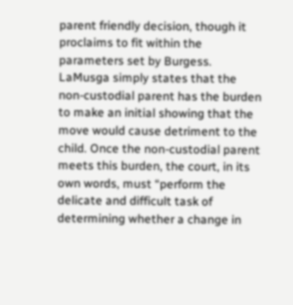parent friendly decision, though it proclaims to fit within the parameters set by Burgess. LaMusga simply states that the non-custodial parent has the burden to make an initial showing that the move would cause detriment to the child. Once the non-custodial parent meets this burden, the court, in its own words, must “perform the delicate and difficult task of determining whether a change in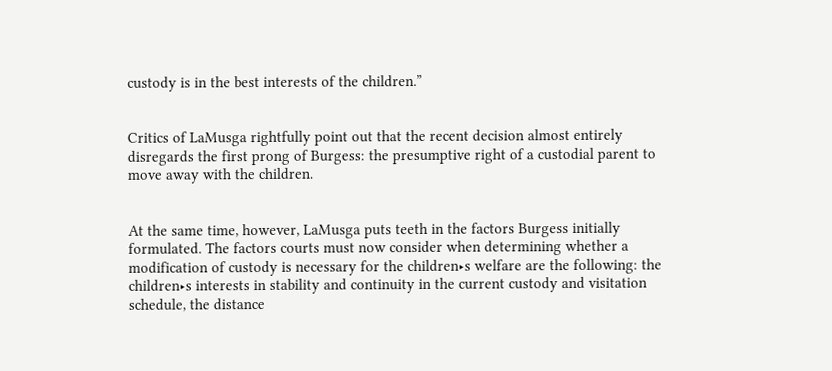custody is in the best interests of the children.”


Critics of LaMusga rightfully point out that the recent decision almost entirely disregards the first prong of Burgess: the presumptive right of a custodial parent to move away with the children.


At the same time, however, LaMusga puts teeth in the factors Burgess initially formulated. The factors courts must now consider when determining whether a modification of custody is necessary for the children‣s welfare are the following: the children‣s interests in stability and continuity in the current custody and visitation schedule, the distance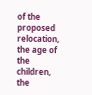of the proposed relocation, the age of the children, the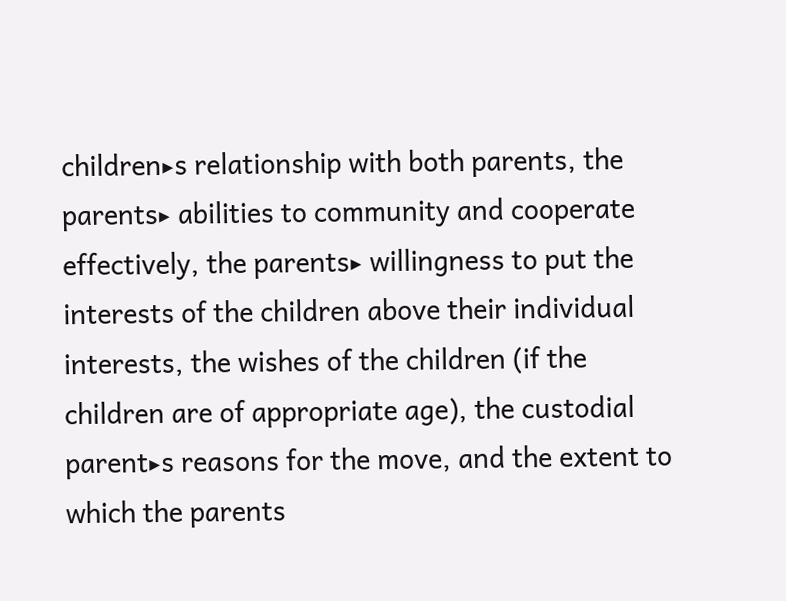children‣s relationship with both parents, the parents‣ abilities to community and cooperate effectively, the parents‣ willingness to put the interests of the children above their individual interests, the wishes of the children (if the children are of appropriate age), the custodial parent‣s reasons for the move, and the extent to which the parents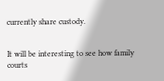currently share custody.


It will be interesting to see how family courts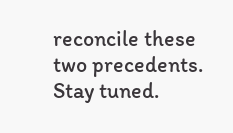reconcile these two precedents. Stay tuned.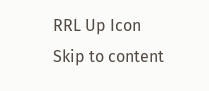RRL Up Icon
Skip to content